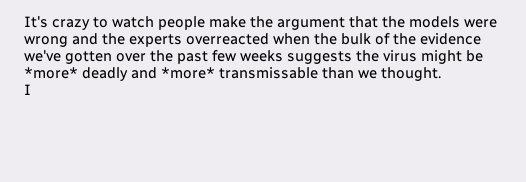It's crazy to watch people make the argument that the models were wrong and the experts overreacted when the bulk of the evidence we've gotten over the past few weeks suggests the virus might be *more* deadly and *more* transmissable than we thought.
I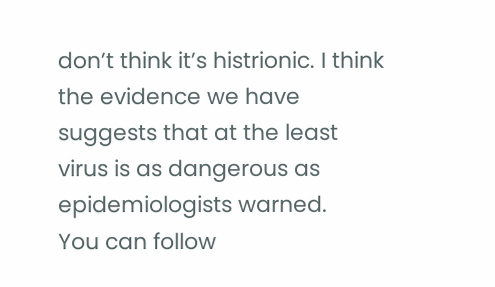don’t think it’s histrionic. I think the evidence we have suggests that at the least virus is as dangerous as epidemiologists warned.
You can follow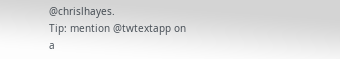@chrislhayes.
Tip: mention @twtextapp on a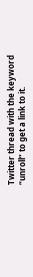Twitter thread with the keyword “unroll” to get a link to it.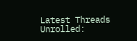Latest Threads Unrolled: